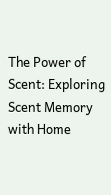The Power of Scent: Exploring Scent Memory with Home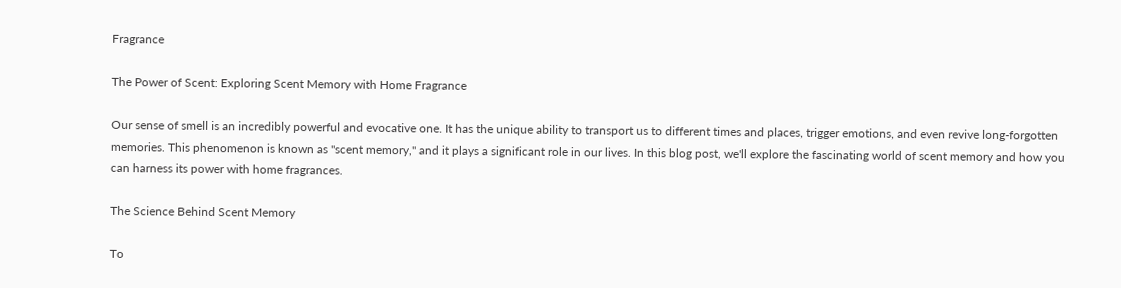Fragrance

The Power of Scent: Exploring Scent Memory with Home Fragrance

Our sense of smell is an incredibly powerful and evocative one. It has the unique ability to transport us to different times and places, trigger emotions, and even revive long-forgotten memories. This phenomenon is known as "scent memory," and it plays a significant role in our lives. In this blog post, we'll explore the fascinating world of scent memory and how you can harness its power with home fragrances.

The Science Behind Scent Memory

To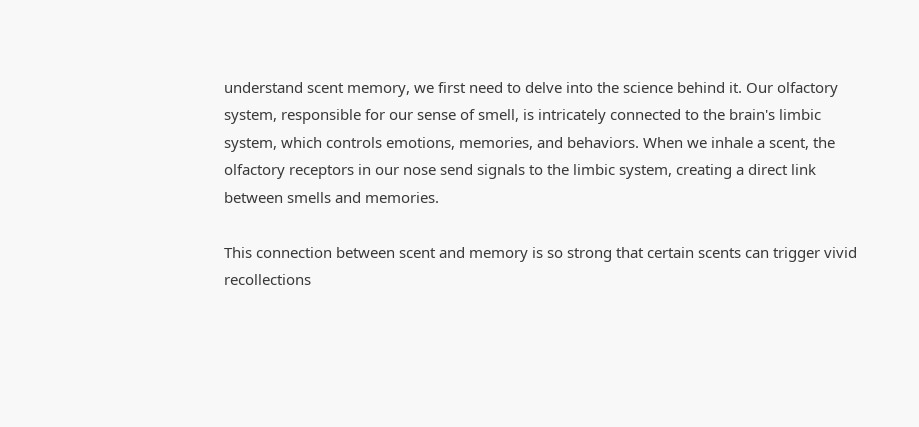understand scent memory, we first need to delve into the science behind it. Our olfactory system, responsible for our sense of smell, is intricately connected to the brain's limbic system, which controls emotions, memories, and behaviors. When we inhale a scent, the olfactory receptors in our nose send signals to the limbic system, creating a direct link between smells and memories.

This connection between scent and memory is so strong that certain scents can trigger vivid recollections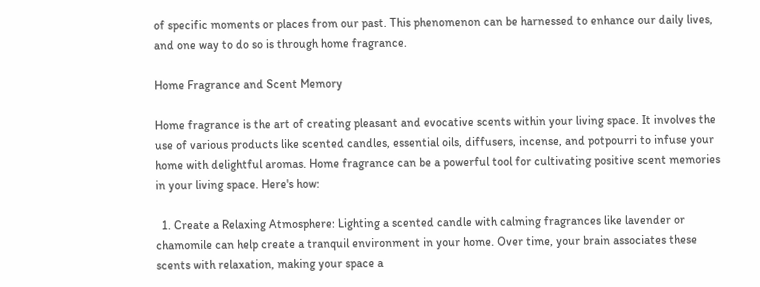of specific moments or places from our past. This phenomenon can be harnessed to enhance our daily lives, and one way to do so is through home fragrance.

Home Fragrance and Scent Memory

Home fragrance is the art of creating pleasant and evocative scents within your living space. It involves the use of various products like scented candles, essential oils, diffusers, incense, and potpourri to infuse your home with delightful aromas. Home fragrance can be a powerful tool for cultivating positive scent memories in your living space. Here's how:

  1. Create a Relaxing Atmosphere: Lighting a scented candle with calming fragrances like lavender or chamomile can help create a tranquil environment in your home. Over time, your brain associates these scents with relaxation, making your space a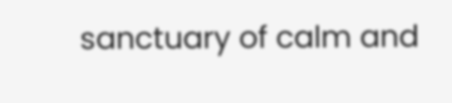sanctuary of calm and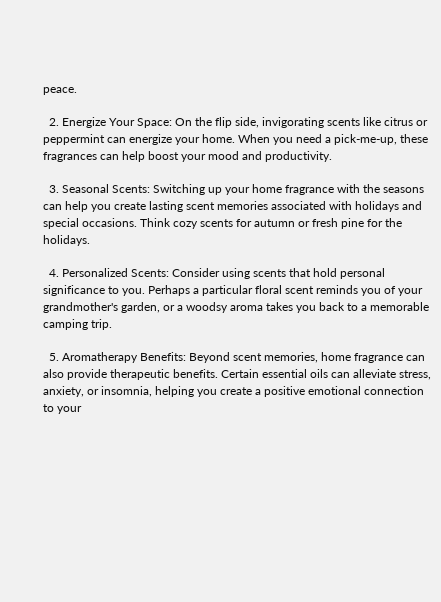peace.

  2. Energize Your Space: On the flip side, invigorating scents like citrus or peppermint can energize your home. When you need a pick-me-up, these fragrances can help boost your mood and productivity.

  3. Seasonal Scents: Switching up your home fragrance with the seasons can help you create lasting scent memories associated with holidays and special occasions. Think cozy scents for autumn or fresh pine for the holidays.

  4. Personalized Scents: Consider using scents that hold personal significance to you. Perhaps a particular floral scent reminds you of your grandmother's garden, or a woodsy aroma takes you back to a memorable camping trip.

  5. Aromatherapy Benefits: Beyond scent memories, home fragrance can also provide therapeutic benefits. Certain essential oils can alleviate stress, anxiety, or insomnia, helping you create a positive emotional connection to your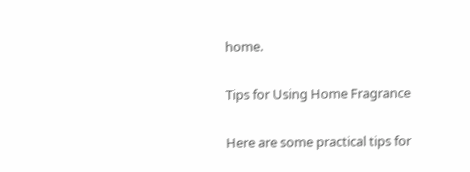home.

Tips for Using Home Fragrance

Here are some practical tips for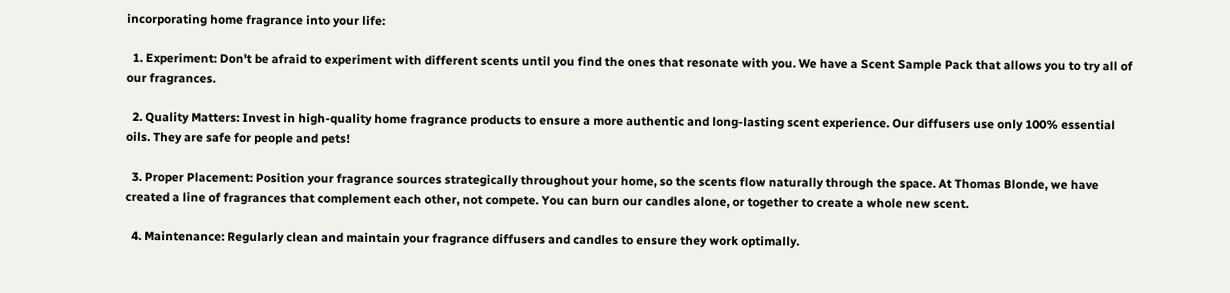incorporating home fragrance into your life:

  1. Experiment: Don't be afraid to experiment with different scents until you find the ones that resonate with you. We have a Scent Sample Pack that allows you to try all of our fragrances.

  2. Quality Matters: Invest in high-quality home fragrance products to ensure a more authentic and long-lasting scent experience. Our diffusers use only 100% essential oils. They are safe for people and pets!

  3. Proper Placement: Position your fragrance sources strategically throughout your home, so the scents flow naturally through the space. At Thomas Blonde, we have created a line of fragrances that complement each other, not compete. You can burn our candles alone, or together to create a whole new scent.

  4. Maintenance: Regularly clean and maintain your fragrance diffusers and candles to ensure they work optimally.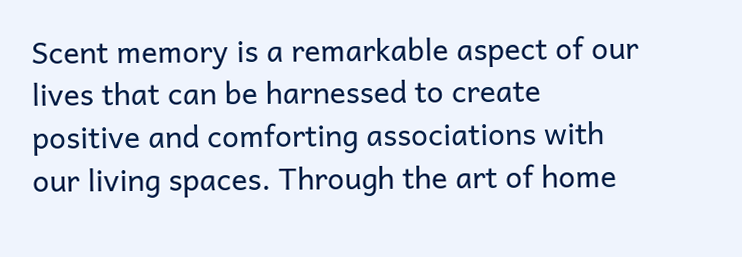Scent memory is a remarkable aspect of our lives that can be harnessed to create positive and comforting associations with our living spaces. Through the art of home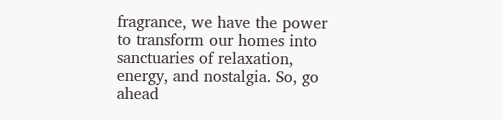fragrance, we have the power to transform our homes into sanctuaries of relaxation, energy, and nostalgia. So, go ahead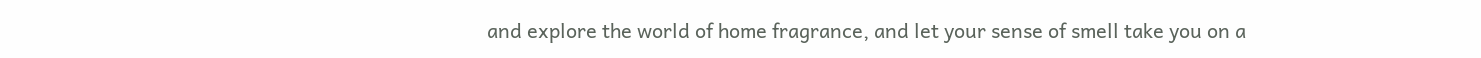and explore the world of home fragrance, and let your sense of smell take you on a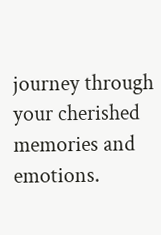journey through your cherished memories and emotions.